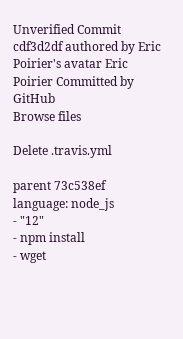Unverified Commit cdf3d2df authored by Eric Poirier's avatar Eric Poirier Committed by GitHub
Browse files

Delete .travis.yml

parent 73c538ef
language: node_js
- "12"
- npm install
- wget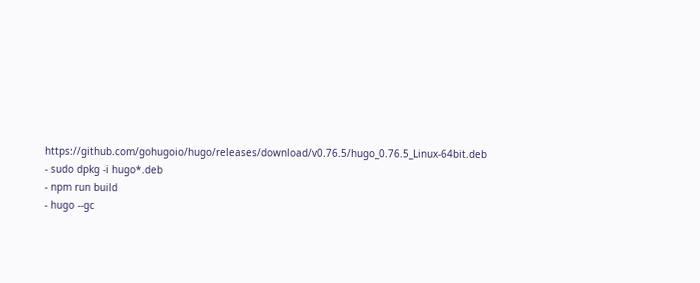https://github.com/gohugoio/hugo/releases/download/v0.76.5/hugo_0.76.5_Linux-64bit.deb
- sudo dpkg -i hugo*.deb
- npm run build
- hugo --gc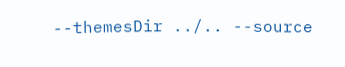--themesDir ../.. --source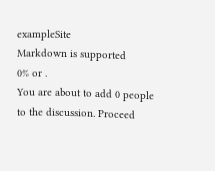exampleSite
Markdown is supported
0% or .
You are about to add 0 people to the discussion. Proceed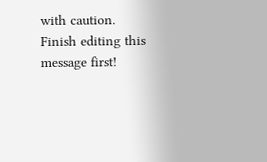with caution.
Finish editing this message first!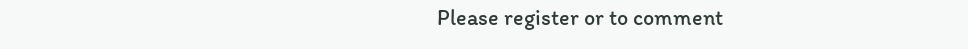Please register or to comment